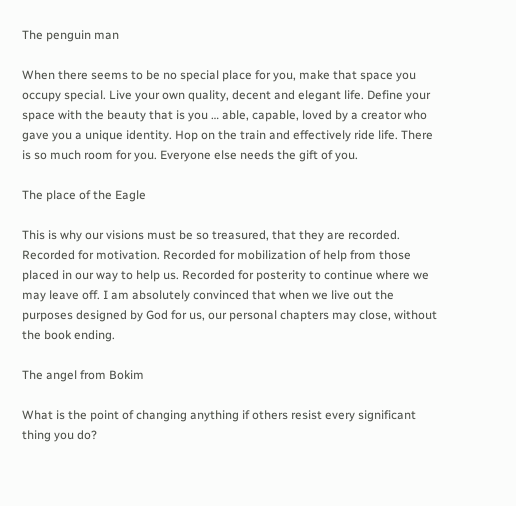The penguin man

When there seems to be no special place for you, make that space you occupy special. Live your own quality, decent and elegant life. Define your space with the beauty that is you … able, capable, loved by a creator who gave you a unique identity. Hop on the train and effectively ride life. There is so much room for you. Everyone else needs the gift of you.

The place of the Eagle

This is why our visions must be so treasured, that they are recorded. Recorded for motivation. Recorded for mobilization of help from those placed in our way to help us. Recorded for posterity to continue where we may leave off. I am absolutely convinced that when we live out the purposes designed by God for us, our personal chapters may close, without the book ending.

The angel from Bokim

What is the point of changing anything if others resist every significant thing you do?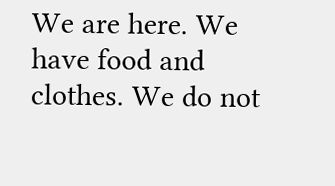We are here. We have food and clothes. We do not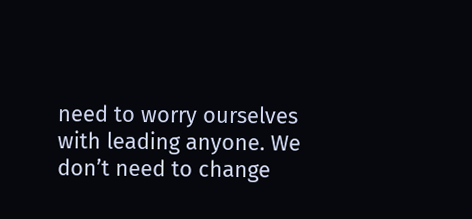need to worry ourselves with leading anyone. We don’t need to change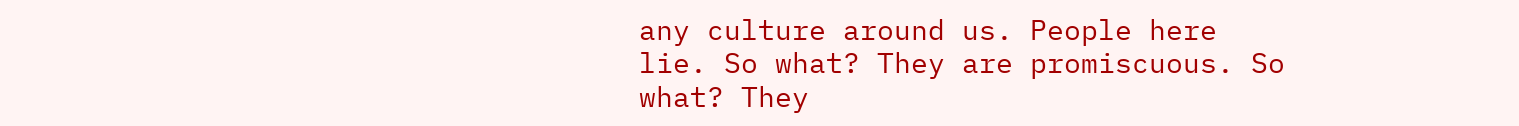any culture around us. People here lie. So what? They are promiscuous. So what? They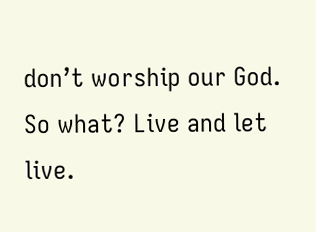don’t worship our God. So what? Live and let live.